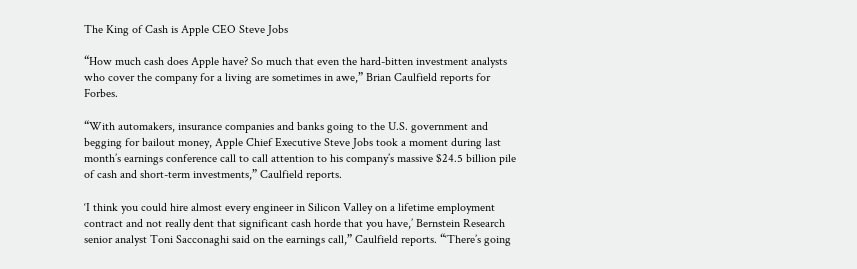The King of Cash is Apple CEO Steve Jobs

“How much cash does Apple have? So much that even the hard-bitten investment analysts who cover the company for a living are sometimes in awe,” Brian Caulfield reports for Forbes.

“With automakers, insurance companies and banks going to the U.S. government and begging for bailout money, Apple Chief Executive Steve Jobs took a moment during last month’s earnings conference call to call attention to his company’s massive $24.5 billion pile of cash and short-term investments,” Caulfield reports.

‘I think you could hire almost every engineer in Silicon Valley on a lifetime employment contract and not really dent that significant cash horde that you have,’ Bernstein Research senior analyst Toni Sacconaghi said on the earnings call,” Caulfield reports. “‘There’s going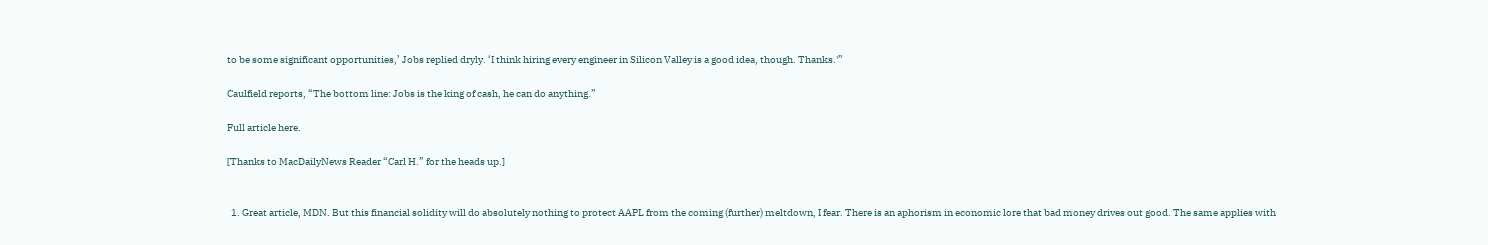to be some significant opportunities,’ Jobs replied dryly. ‘I think hiring every engineer in Silicon Valley is a good idea, though. Thanks.'”

Caulfield reports, “The bottom line: Jobs is the king of cash, he can do anything.”

Full article here.

[Thanks to MacDailyNews Reader “Carl H.” for the heads up.]


  1. Great article, MDN. But this financial solidity will do absolutely nothing to protect AAPL from the coming (further) meltdown, I fear. There is an aphorism in economic lore that bad money drives out good. The same applies with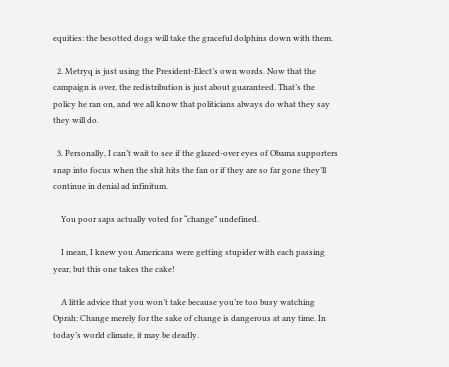equities: the besotted dogs will take the graceful dolphins down with them.

  2. Metryq is just using the President-Elect’s own words. Now that the campaign is over, the redistribution is just about guaranteed. That’s the policy he ran on, and we all know that politicians always do what they say they will do.

  3. Personally, I can’t wait to see if the glazed-over eyes of Obama supporters snap into focus when the shit hits the fan or if they are so far gone they’ll continue in denial ad infinitum.

    You poor saps actually voted for “change” undefined.

    I mean, I knew you Americans were getting stupider with each passing year, but this one takes the cake!

    A little advice that you won’t take because you’re too busy watching Oprah: Change merely for the sake of change is dangerous at any time. In today’s world climate, it may be deadly.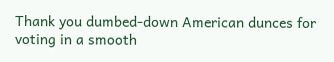Thank you dumbed-down American dunces for voting in a smooth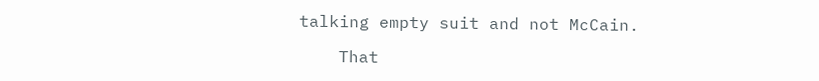talking empty suit and not McCain.

    That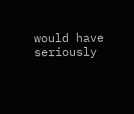would have seriously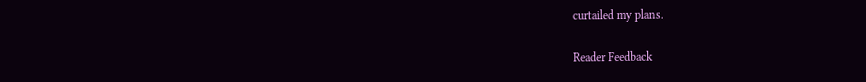curtailed my plans.

Reader Feedback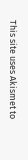This site uses Akismet to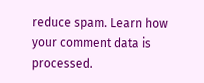reduce spam. Learn how your comment data is processed.